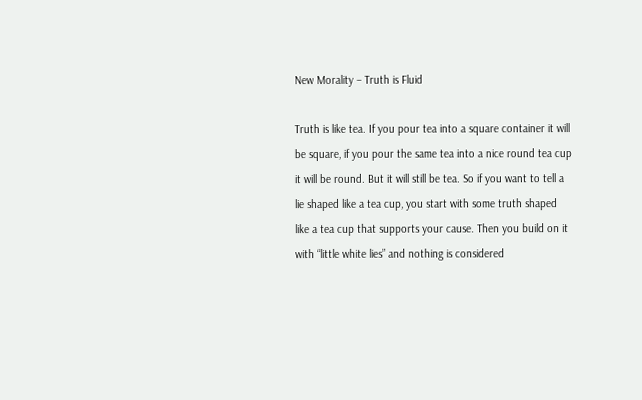New Morality – Truth is Fluid

Truth is like tea. If you pour tea into a square container it will be square, if you pour the same tea into a nice round tea cup it will be round. But it will still be tea. So if you want to tell a lie shaped like a tea cup, you start with some truth shaped like a tea cup that supports your cause. Then you build on it with “little white lies” and nothing is considered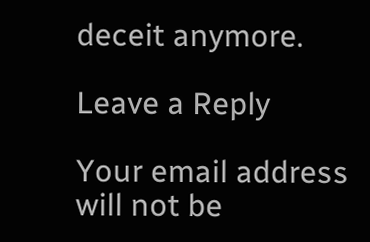deceit anymore.

Leave a Reply

Your email address will not be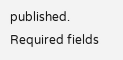published. Required fields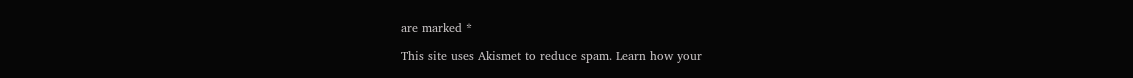are marked *

This site uses Akismet to reduce spam. Learn how your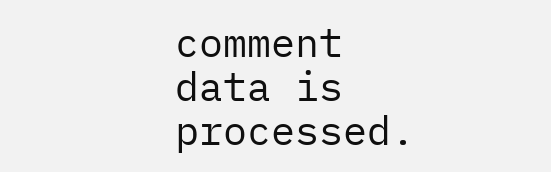comment data is processed.